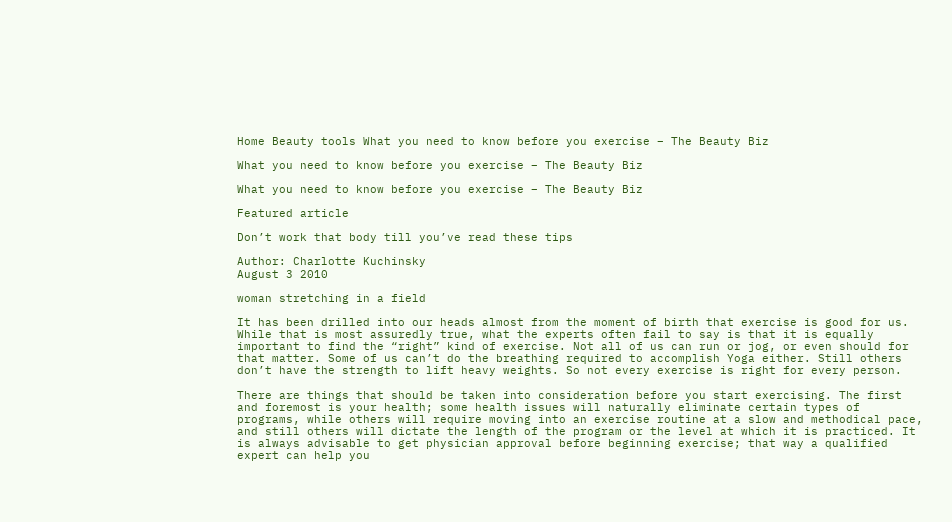Home Beauty tools What you need to know before you exercise – The Beauty Biz

What you need to know before you exercise – The Beauty Biz

What you need to know before you exercise – The Beauty Biz

Featured article

Don’t work that body till you’ve read these tips

Author: Charlotte Kuchinsky
August 3 2010

woman stretching in a field

It has been drilled into our heads almost from the moment of birth that exercise is good for us. While that is most assuredly true, what the experts often fail to say is that it is equally important to find the “right” kind of exercise. Not all of us can run or jog, or even should for that matter. Some of us can’t do the breathing required to accomplish Yoga either. Still others don’t have the strength to lift heavy weights. So not every exercise is right for every person.

There are things that should be taken into consideration before you start exercising. The first and foremost is your health; some health issues will naturally eliminate certain types of programs, while others will require moving into an exercise routine at a slow and methodical pace, and still others will dictate the length of the program or the level at which it is practiced. It is always advisable to get physician approval before beginning exercise; that way a qualified expert can help you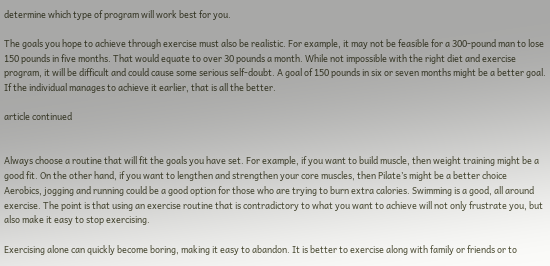determine which type of program will work best for you.

The goals you hope to achieve through exercise must also be realistic. For example, it may not be feasible for a 300-pound man to lose 150 pounds in five months. That would equate to over 30 pounds a month. While not impossible with the right diet and exercise program, it will be difficult and could cause some serious self-doubt. A goal of 150 pounds in six or seven months might be a better goal. If the individual manages to achieve it earlier, that is all the better.

article continued


Always choose a routine that will fit the goals you have set. For example, if you want to build muscle, then weight training might be a good fit. On the other hand, if you want to lengthen and strengthen your core muscles, then Pilate’s might be a better choice Aerobics, jogging and running could be a good option for those who are trying to burn extra calories. Swimming is a good, all around exercise. The point is that using an exercise routine that is contradictory to what you want to achieve will not only frustrate you, but also make it easy to stop exercising.

Exercising alone can quickly become boring, making it easy to abandon. It is better to exercise along with family or friends or to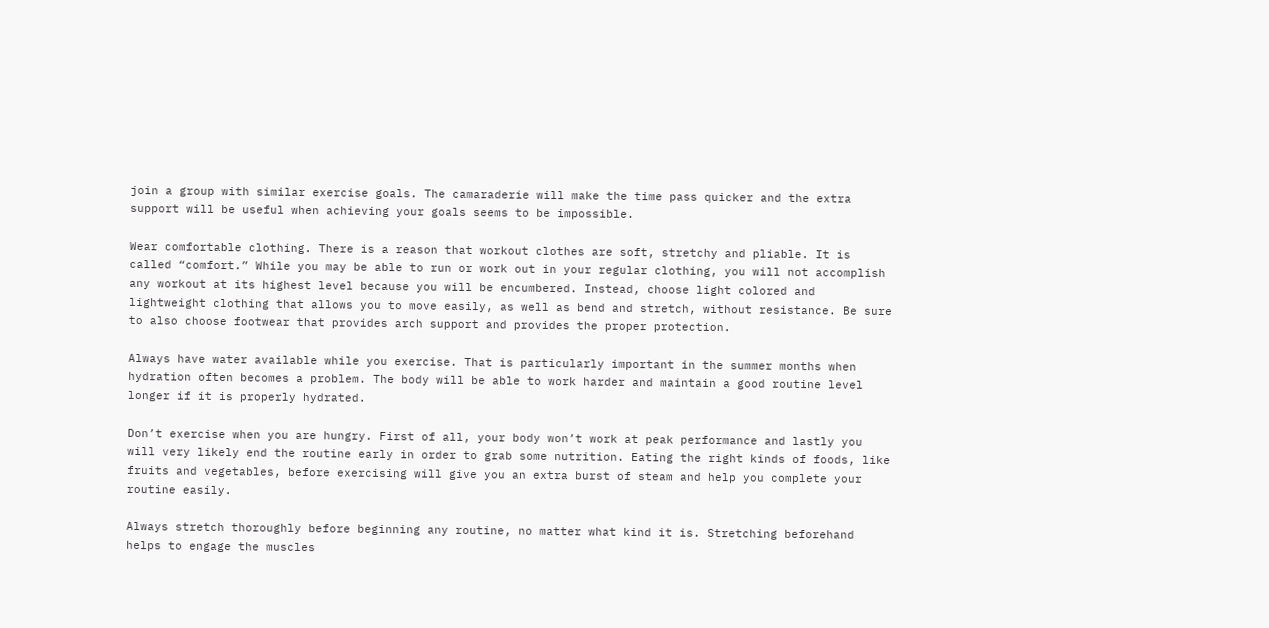join a group with similar exercise goals. The camaraderie will make the time pass quicker and the extra support will be useful when achieving your goals seems to be impossible.

Wear comfortable clothing. There is a reason that workout clothes are soft, stretchy and pliable. It is called “comfort.” While you may be able to run or work out in your regular clothing, you will not accomplish any workout at its highest level because you will be encumbered. Instead, choose light colored and lightweight clothing that allows you to move easily, as well as bend and stretch, without resistance. Be sure to also choose footwear that provides arch support and provides the proper protection.

Always have water available while you exercise. That is particularly important in the summer months when hydration often becomes a problem. The body will be able to work harder and maintain a good routine level longer if it is properly hydrated.

Don’t exercise when you are hungry. First of all, your body won’t work at peak performance and lastly you will very likely end the routine early in order to grab some nutrition. Eating the right kinds of foods, like fruits and vegetables, before exercising will give you an extra burst of steam and help you complete your routine easily.

Always stretch thoroughly before beginning any routine, no matter what kind it is. Stretching beforehand helps to engage the muscles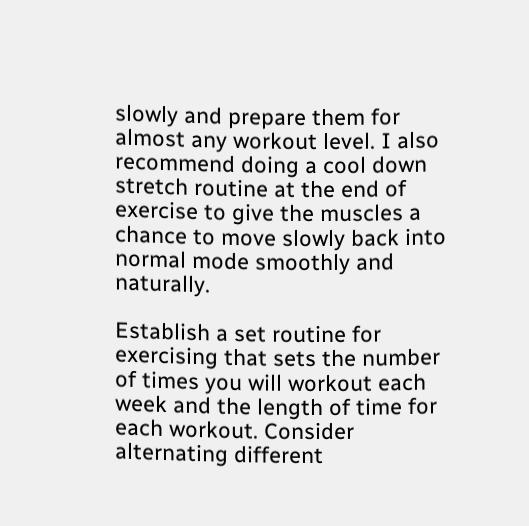slowly and prepare them for almost any workout level. I also recommend doing a cool down stretch routine at the end of exercise to give the muscles a chance to move slowly back into normal mode smoothly and naturally.

Establish a set routine for exercising that sets the number of times you will workout each week and the length of time for each workout. Consider alternating different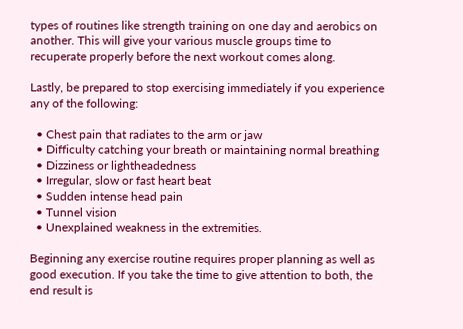types of routines like strength training on one day and aerobics on another. This will give your various muscle groups time to recuperate properly before the next workout comes along.

Lastly, be prepared to stop exercising immediately if you experience any of the following:

  • Chest pain that radiates to the arm or jaw
  • Difficulty catching your breath or maintaining normal breathing
  • Dizziness or lightheadedness
  • Irregular, slow or fast heart beat
  • Sudden intense head pain
  • Tunnel vision
  • Unexplained weakness in the extremities.

Beginning any exercise routine requires proper planning as well as good execution. If you take the time to give attention to both, the end result is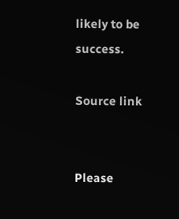likely to be success.

Source link


Please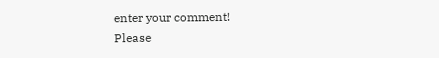enter your comment!
Please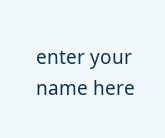enter your name here